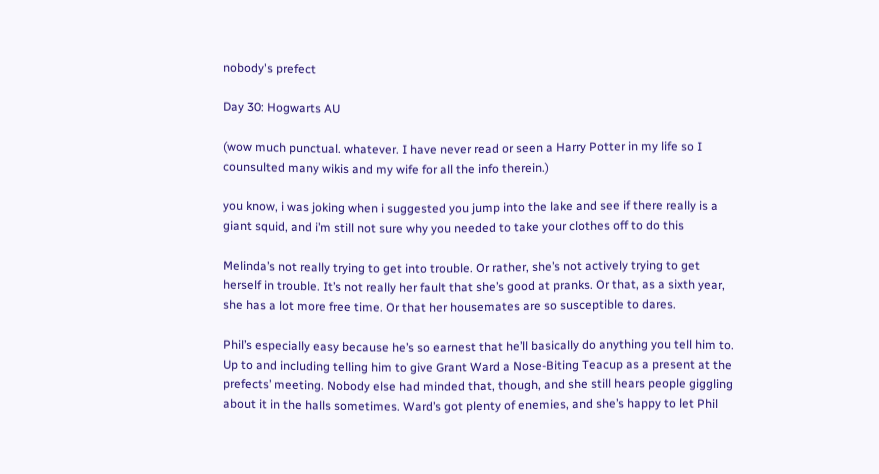nobody's prefect

Day 30: Hogwarts AU

(wow much punctual. whatever. I have never read or seen a Harry Potter in my life so I counsulted many wikis and my wife for all the info therein.)

you know, i was joking when i suggested you jump into the lake and see if there really is a giant squid, and i’m still not sure why you needed to take your clothes off to do this

Melinda’s not really trying to get into trouble. Or rather, she’s not actively trying to get herself in trouble. It’s not really her fault that she’s good at pranks. Or that, as a sixth year, she has a lot more free time. Or that her housemates are so susceptible to dares.

Phil’s especially easy because he’s so earnest that he’ll basically do anything you tell him to. Up to and including telling him to give Grant Ward a Nose-Biting Teacup as a present at the prefects’ meeting. Nobody else had minded that, though, and she still hears people giggling about it in the halls sometimes. Ward’s got plenty of enemies, and she’s happy to let Phil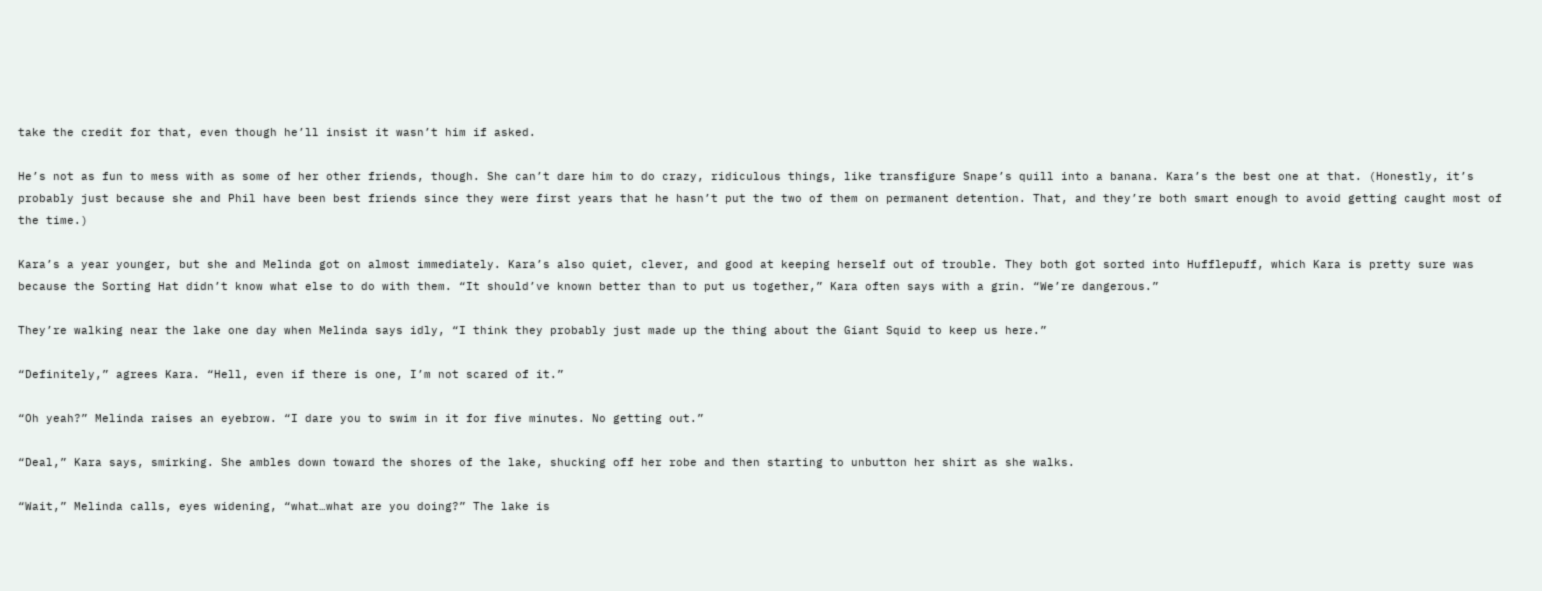take the credit for that, even though he’ll insist it wasn’t him if asked.

He’s not as fun to mess with as some of her other friends, though. She can’t dare him to do crazy, ridiculous things, like transfigure Snape’s quill into a banana. Kara’s the best one at that. (Honestly, it’s probably just because she and Phil have been best friends since they were first years that he hasn’t put the two of them on permanent detention. That, and they’re both smart enough to avoid getting caught most of the time.)

Kara’s a year younger, but she and Melinda got on almost immediately. Kara’s also quiet, clever, and good at keeping herself out of trouble. They both got sorted into Hufflepuff, which Kara is pretty sure was because the Sorting Hat didn’t know what else to do with them. “It should’ve known better than to put us together,” Kara often says with a grin. “We’re dangerous.”

They’re walking near the lake one day when Melinda says idly, “I think they probably just made up the thing about the Giant Squid to keep us here.”

“Definitely,” agrees Kara. “Hell, even if there is one, I’m not scared of it.”

“Oh yeah?” Melinda raises an eyebrow. “I dare you to swim in it for five minutes. No getting out.”

“Deal,” Kara says, smirking. She ambles down toward the shores of the lake, shucking off her robe and then starting to unbutton her shirt as she walks.

“Wait,” Melinda calls, eyes widening, “what…what are you doing?” The lake is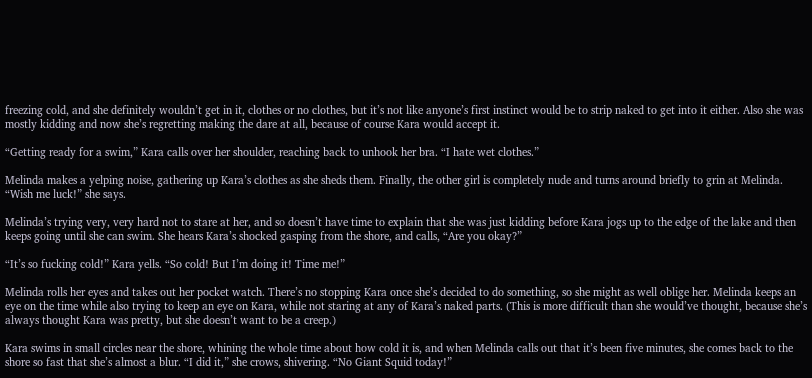freezing cold, and she definitely wouldn’t get in it, clothes or no clothes, but it’s not like anyone’s first instinct would be to strip naked to get into it either. Also she was mostly kidding and now she’s regretting making the dare at all, because of course Kara would accept it.

“Getting ready for a swim,” Kara calls over her shoulder, reaching back to unhook her bra. “I hate wet clothes.”

Melinda makes a yelping noise, gathering up Kara’s clothes as she sheds them. Finally, the other girl is completely nude and turns around briefly to grin at Melinda. “Wish me luck!” she says.

Melinda’s trying very, very hard not to stare at her, and so doesn’t have time to explain that she was just kidding before Kara jogs up to the edge of the lake and then keeps going until she can swim. She hears Kara’s shocked gasping from the shore, and calls, “Are you okay?”

“It’s so fucking cold!” Kara yells. “So cold! But I’m doing it! Time me!”

Melinda rolls her eyes and takes out her pocket watch. There’s no stopping Kara once she’s decided to do something, so she might as well oblige her. Melinda keeps an eye on the time while also trying to keep an eye on Kara, while not staring at any of Kara’s naked parts. (This is more difficult than she would’ve thought, because she’s always thought Kara was pretty, but she doesn’t want to be a creep.)

Kara swims in small circles near the shore, whining the whole time about how cold it is, and when Melinda calls out that it’s been five minutes, she comes back to the shore so fast that she’s almost a blur. “I did it,” she crows, shivering. “No Giant Squid today!”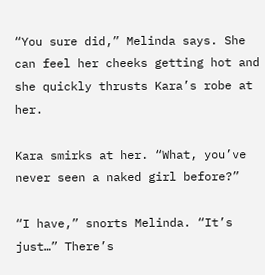“You sure did,” Melinda says. She can feel her cheeks getting hot and she quickly thrusts Kara’s robe at her.

Kara smirks at her. “What, you’ve never seen a naked girl before?”

“I have,” snorts Melinda. “It’s just…” There’s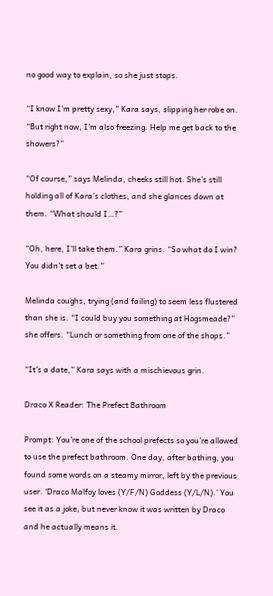no good way to explain, so she just stops.

“I know I’m pretty sexy,” Kara says, slipping her robe on. “But right now, I’m also freezing. Help me get back to the showers?”

“Of course,” says Melinda, cheeks still hot. She’s still holding all of Kara’s clothes, and she glances down at them. “What should I…?”

“Oh, here, I’ll take them.” Kara grins. “So what do I win? You didn’t set a bet.”

Melinda coughs, trying (and failing) to seem less flustered than she is. “I could buy you something at Hogsmeade?” she offers. “Lunch or something from one of the shops.”

“It’s a date,” Kara says with a mischievous grin.

Draco X Reader: The Prefect Bathroom

Prompt: You’re one of the school prefects so you’re allowed to use the prefect bathroom. One day, after bathing, you found some words on a steamy mirror, left by the previous user. ‘Draco Malfoy loves (Y/F/N) Goddess (Y/L/N).’ You see it as a joke, but never know it was written by Draco and he actually means it.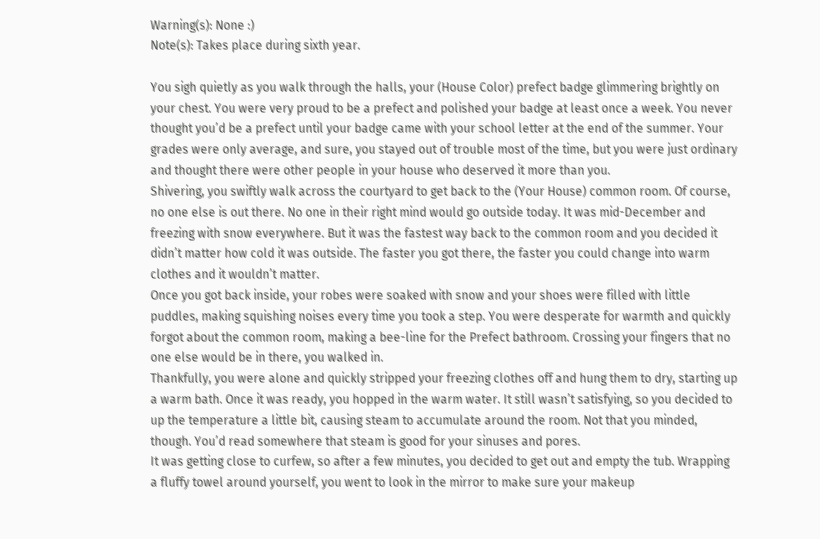Warning(s): None :)
Note(s): Takes place during sixth year.

You sigh quietly as you walk through the halls, your (House Color) prefect badge glimmering brightly on your chest. You were very proud to be a prefect and polished your badge at least once a week. You never thought you’d be a prefect until your badge came with your school letter at the end of the summer. Your grades were only average, and sure, you stayed out of trouble most of the time, but you were just ordinary and thought there were other people in your house who deserved it more than you.
Shivering, you swiftly walk across the courtyard to get back to the (Your House) common room. Of course, no one else is out there. No one in their right mind would go outside today. It was mid-December and freezing with snow everywhere. But it was the fastest way back to the common room and you decided it didn’t matter how cold it was outside. The faster you got there, the faster you could change into warm clothes and it wouldn’t matter.
Once you got back inside, your robes were soaked with snow and your shoes were filled with little puddles, making squishing noises every time you took a step. You were desperate for warmth and quickly forgot about the common room, making a bee-line for the Prefect bathroom. Crossing your fingers that no one else would be in there, you walked in.
Thankfully, you were alone and quickly stripped your freezing clothes off and hung them to dry, starting up a warm bath. Once it was ready, you hopped in the warm water. It still wasn’t satisfying, so you decided to up the temperature a little bit, causing steam to accumulate around the room. Not that you minded, though. You’d read somewhere that steam is good for your sinuses and pores.
It was getting close to curfew, so after a few minutes, you decided to get out and empty the tub. Wrapping a fluffy towel around yourself, you went to look in the mirror to make sure your makeup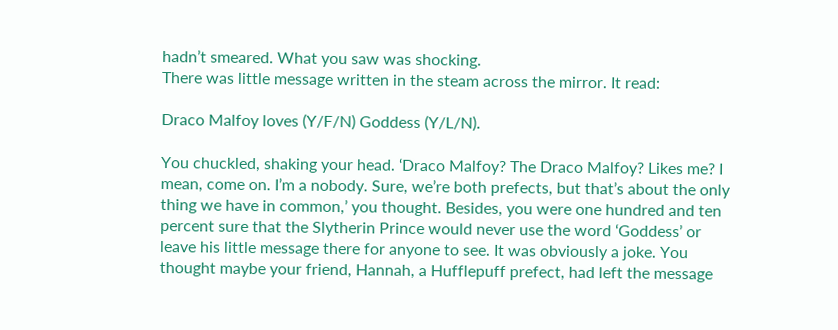hadn’t smeared. What you saw was shocking.
There was little message written in the steam across the mirror. It read:

Draco Malfoy loves (Y/F/N) Goddess (Y/L/N).

You chuckled, shaking your head. ‘Draco Malfoy? The Draco Malfoy? Likes me? I mean, come on. I’m a nobody. Sure, we’re both prefects, but that’s about the only thing we have in common,’ you thought. Besides, you were one hundred and ten percent sure that the Slytherin Prince would never use the word ‘Goddess’ or leave his little message there for anyone to see. It was obviously a joke. You thought maybe your friend, Hannah, a Hufflepuff prefect, had left the message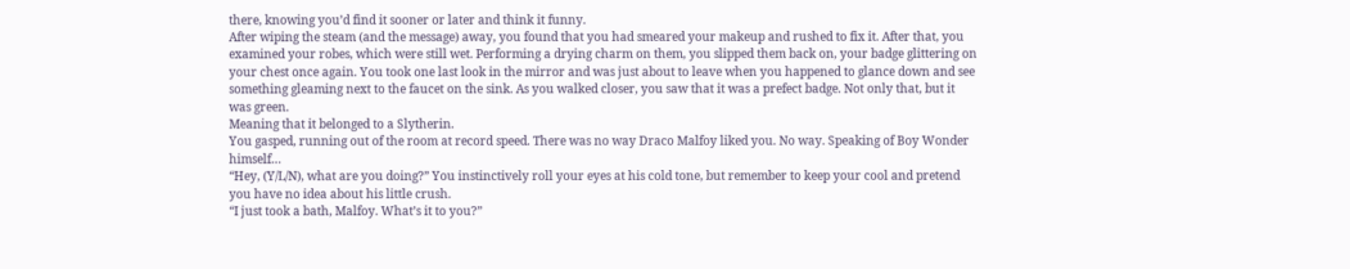there, knowing you’d find it sooner or later and think it funny.
After wiping the steam (and the message) away, you found that you had smeared your makeup and rushed to fix it. After that, you examined your robes, which were still wet. Performing a drying charm on them, you slipped them back on, your badge glittering on your chest once again. You took one last look in the mirror and was just about to leave when you happened to glance down and see something gleaming next to the faucet on the sink. As you walked closer, you saw that it was a prefect badge. Not only that, but it was green.
Meaning that it belonged to a Slytherin.
You gasped, running out of the room at record speed. There was no way Draco Malfoy liked you. No way. Speaking of Boy Wonder himself…
“Hey, (Y/L/N), what are you doing?” You instinctively roll your eyes at his cold tone, but remember to keep your cool and pretend you have no idea about his little crush.
“I just took a bath, Malfoy. What’s it to you?”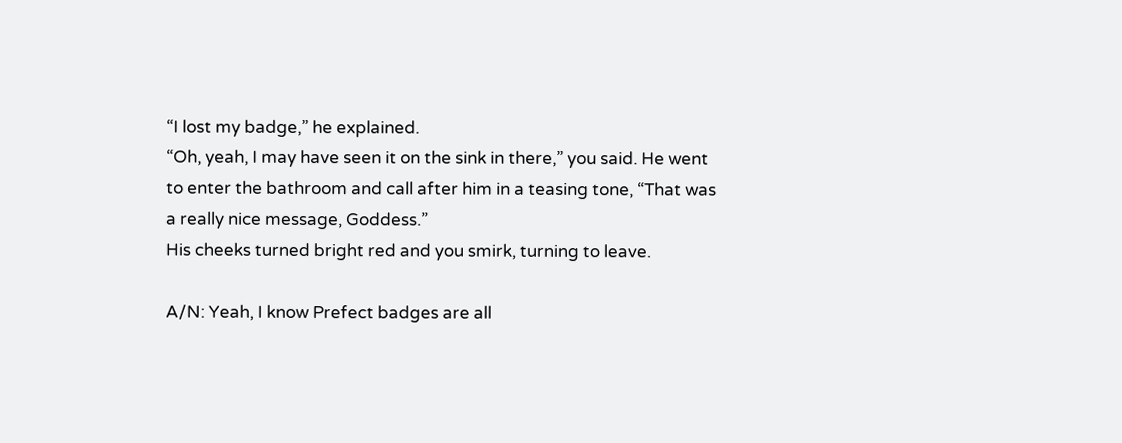“I lost my badge,” he explained.
“Oh, yeah, I may have seen it on the sink in there,” you said. He went to enter the bathroom and call after him in a teasing tone, “That was a really nice message, Goddess.”
His cheeks turned bright red and you smirk, turning to leave.

A/N: Yeah, I know Prefect badges are all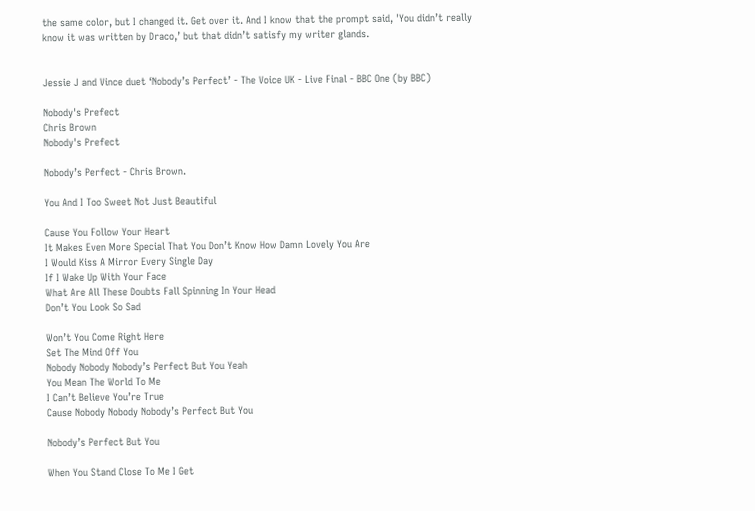the same color, but I changed it. Get over it. And I know that the prompt said, 'You didn’t really know it was written by Draco,’ but that didn’t satisfy my writer glands.


Jessie J and Vince duet ‘Nobody’s Perfect’ - The Voice UK - Live Final - BBC One (by BBC)

Nobody's Prefect
Chris Brown
Nobody's Prefect

Nobody’s Perfect - Chris Brown.

You And I Too Sweet Not Just Beautiful

Cause You Follow Your Heart
It Makes Even More Special That You Don’t Know How Damn Lovely You Are
I Would Kiss A Mirror Every Single Day
If I Wake Up With Your Face
What Are All These Doubts Fall Spinning In Your Head
Don’t You Look So Sad

Won’t You Come Right Here
Set The Mind Off You
Nobody Nobody Nobody’s Perfect But You Yeah
You Mean The World To Me
I Can’t Believe You’re True
Cause Nobody Nobody Nobody’s Perfect But You

Nobody’s Perfect But You

When You Stand Close To Me I Get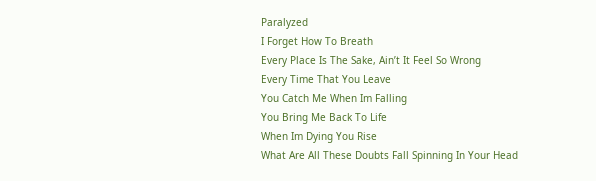Paralyzed
I Forget How To Breath
Every Place Is The Sake, Ain’t It Feel So Wrong
Every Time That You Leave
You Catch Me When Im Falling
You Bring Me Back To Life
When Im Dying You Rise
What Are All These Doubts Fall Spinning In Your Head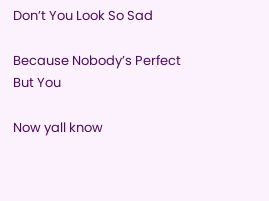Don’t You Look So Sad

Because Nobody’s Perfect But You

Now yall know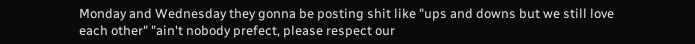Monday and Wednesday they gonna be posting shit like "ups and downs but we still love each other" "ain't nobody prefect, please respect our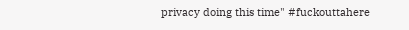privacy doing this time" #fuckouttahere